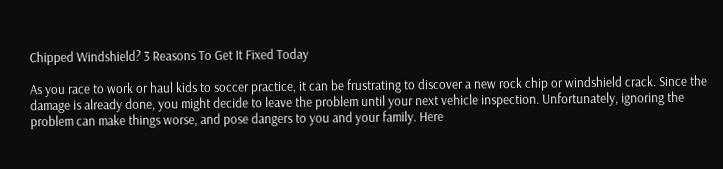Chipped Windshield? 3 Reasons To Get It Fixed Today

As you race to work or haul kids to soccer practice, it can be frustrating to discover a new rock chip or windshield crack. Since the damage is already done, you might decide to leave the problem until your next vehicle inspection. Unfortunately, ignoring the problem can make things worse, and pose dangers to you and your family. Here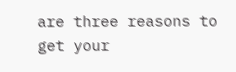are three reasons to get your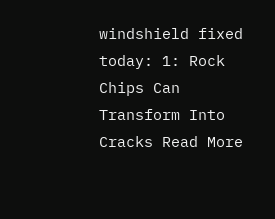windshield fixed today: 1: Rock Chips Can Transform Into Cracks Read More